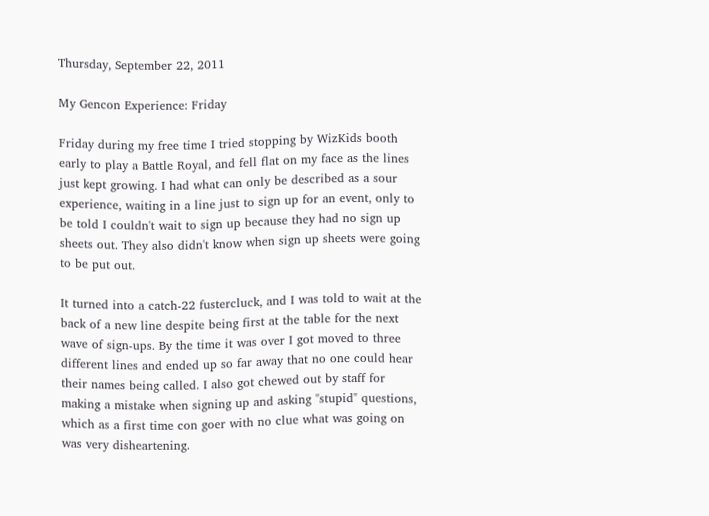Thursday, September 22, 2011

My Gencon Experience: Friday

Friday during my free time I tried stopping by WizKids booth early to play a Battle Royal, and fell flat on my face as the lines just kept growing. I had what can only be described as a sour experience, waiting in a line just to sign up for an event, only to be told I couldn't wait to sign up because they had no sign up sheets out. They also didn't know when sign up sheets were going to be put out.

It turned into a catch-22 fustercluck, and I was told to wait at the back of a new line despite being first at the table for the next wave of sign-ups. By the time it was over I got moved to three different lines and ended up so far away that no one could hear their names being called. I also got chewed out by staff for making a mistake when signing up and asking "stupid" questions, which as a first time con goer with no clue what was going on was very disheartening.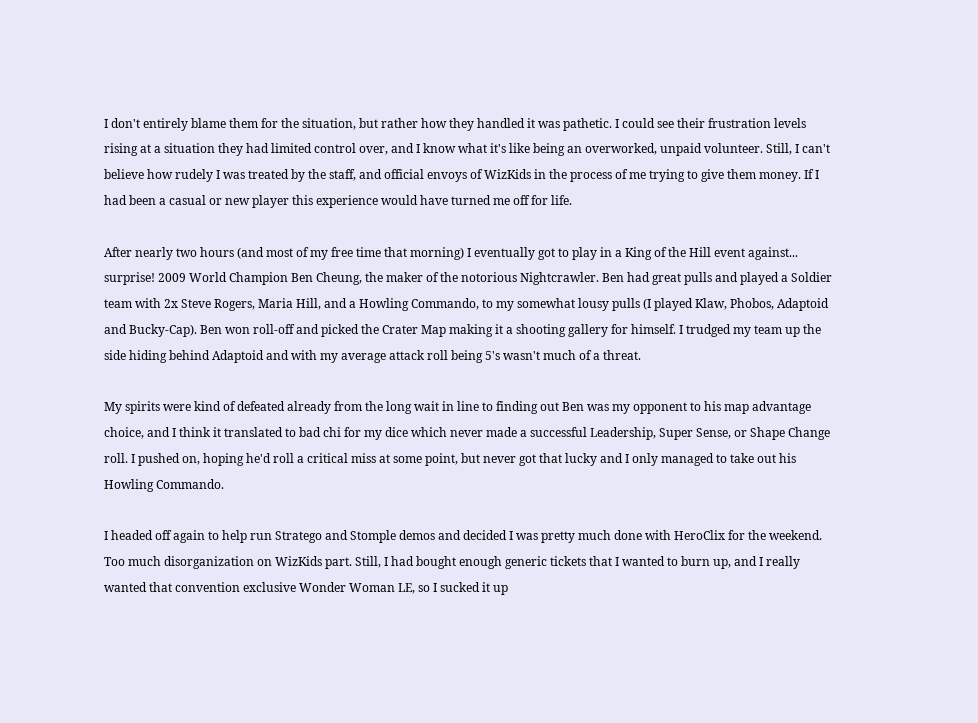I don't entirely blame them for the situation, but rather how they handled it was pathetic. I could see their frustration levels rising at a situation they had limited control over, and I know what it's like being an overworked, unpaid volunteer. Still, I can't believe how rudely I was treated by the staff, and official envoys of WizKids in the process of me trying to give them money. If I had been a casual or new player this experience would have turned me off for life.

After nearly two hours (and most of my free time that morning) I eventually got to play in a King of the Hill event against... surprise! 2009 World Champion Ben Cheung, the maker of the notorious Nightcrawler. Ben had great pulls and played a Soldier team with 2x Steve Rogers, Maria Hill, and a Howling Commando, to my somewhat lousy pulls (I played Klaw, Phobos, Adaptoid and Bucky-Cap). Ben won roll-off and picked the Crater Map making it a shooting gallery for himself. I trudged my team up the side hiding behind Adaptoid and with my average attack roll being 5's wasn't much of a threat.

My spirits were kind of defeated already from the long wait in line to finding out Ben was my opponent to his map advantage choice, and I think it translated to bad chi for my dice which never made a successful Leadership, Super Sense, or Shape Change roll. I pushed on, hoping he'd roll a critical miss at some point, but never got that lucky and I only managed to take out his Howling Commando.

I headed off again to help run Stratego and Stomple demos and decided I was pretty much done with HeroClix for the weekend. Too much disorganization on WizKids part. Still, I had bought enough generic tickets that I wanted to burn up, and I really wanted that convention exclusive Wonder Woman LE, so I sucked it up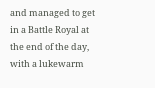and managed to get in a Battle Royal at the end of the day, with a lukewarm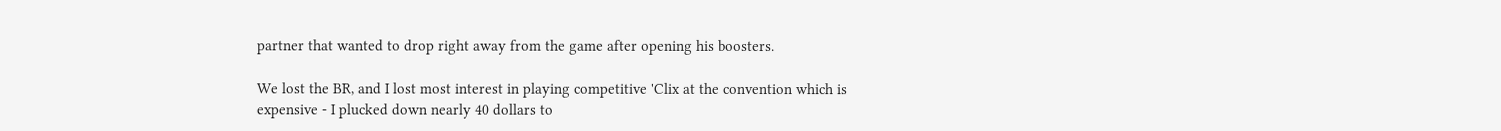partner that wanted to drop right away from the game after opening his boosters.

We lost the BR, and I lost most interest in playing competitive 'Clix at the convention which is expensive - I plucked down nearly 40 dollars to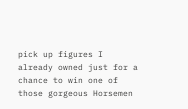pick up figures I already owned just for a chance to win one of those gorgeous Horsemen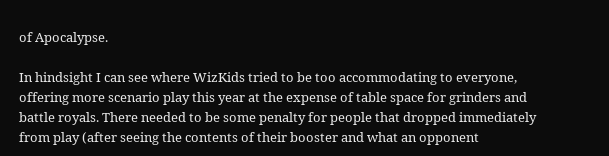of Apocalypse.

In hindsight I can see where WizKids tried to be too accommodating to everyone, offering more scenario play this year at the expense of table space for grinders and battle royals. There needed to be some penalty for people that dropped immediately from play (after seeing the contents of their booster and what an opponent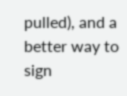pulled), and a better way to sign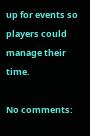up for events so players could manage their time.

No comments: